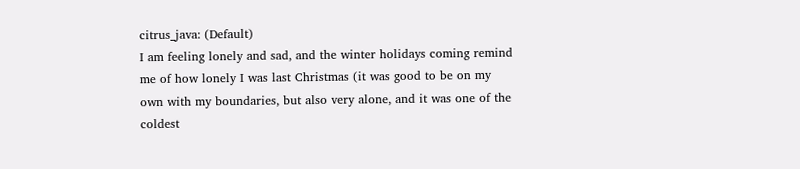citrus_java: (Default)
I am feeling lonely and sad, and the winter holidays coming remind me of how lonely I was last Christmas (it was good to be on my own with my boundaries, but also very alone, and it was one of the coldest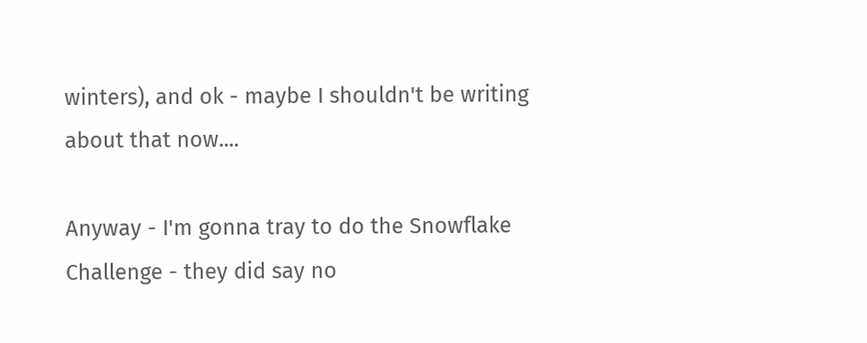winters), and ok - maybe I shouldn't be writing about that now....

Anyway - I'm gonna tray to do the Snowflake Challenge - they did say no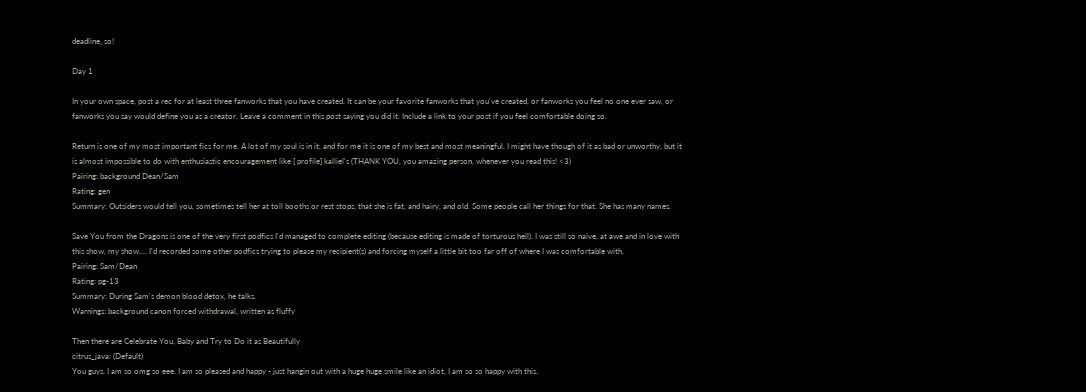deadline, so!

Day 1

In your own space, post a rec for at least three fanworks that you have created. It can be your favorite fanworks that you've created, or fanworks you feel no one ever saw, or fanworks you say would define you as a creator. Leave a comment in this post saying you did it. Include a link to your post if you feel comfortable doing so.

Return is one of my most important fics for me. A lot of my soul is in it, and for me it is one of my best and most meaningful. I might have though of it as bad or unworthy, but it is almost impossible to do with enthusiastic encouragement like [ profile] kalliel's (THANK YOU, you amazing person, whenever you read this! <3)
Pairing: background Dean/Sam
Rating: gen
Summary: Outsiders would tell you, sometimes tell her at toll booths or rest stops, that she is fat, and hairy, and old. Some people call her things for that. She has many names.

Save You from the Dragons is one of the very first podfics I'd managed to complete editing (because editing is made of torturous hell). I was still so naive, at awe and in love with this show, my show.... I'd recorded some other podfics trying to please my recipient(s) and forcing myself a little bit too far off of where I was comfortable with.
Pairing: Sam/Dean
Rating: pg-13
Summary: During Sam's demon blood detox, he talks.
Warnings: background canon forced withdrawal, written as fluffy

Then there are Celebrate You, Baby and Try to Do it as Beautifully
citrus_java: (Default)
You guys. I am so omg so eee. I am so pleased and happy - just hangin out with a huge huge smile like an idiot, I am so so happy with this.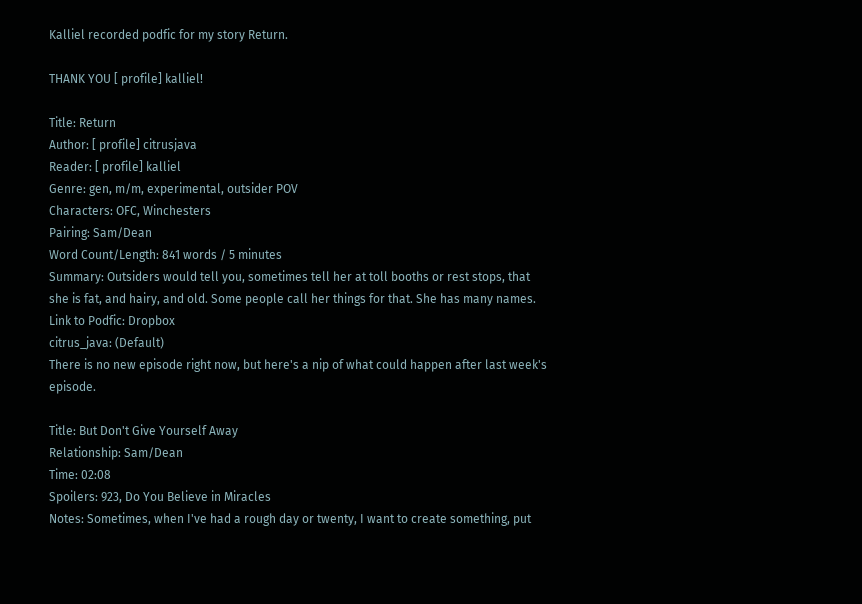Kalliel recorded podfic for my story Return.

THANK YOU [ profile] kalliel!

Title: Return
Author: [ profile] citrusjava
Reader: [ profile] kalliel
Genre: gen, m/m, experimental, outsider POV
Characters: OFC, Winchesters
Pairing: Sam/Dean
Word Count/Length: 841 words / 5 minutes
Summary: Outsiders would tell you, sometimes tell her at toll booths or rest stops, that she is fat, and hairy, and old. Some people call her things for that. She has many names.
Link to Podfic: Dropbox
citrus_java: (Default)
There is no new episode right now, but here's a nip of what could happen after last week's episode.

Title: But Don't Give Yourself Away
Relationship: Sam/Dean
Time: 02:08
Spoilers: 923, Do You Believe in Miracles
Notes: Sometimes, when I've had a rough day or twenty, I want to create something, put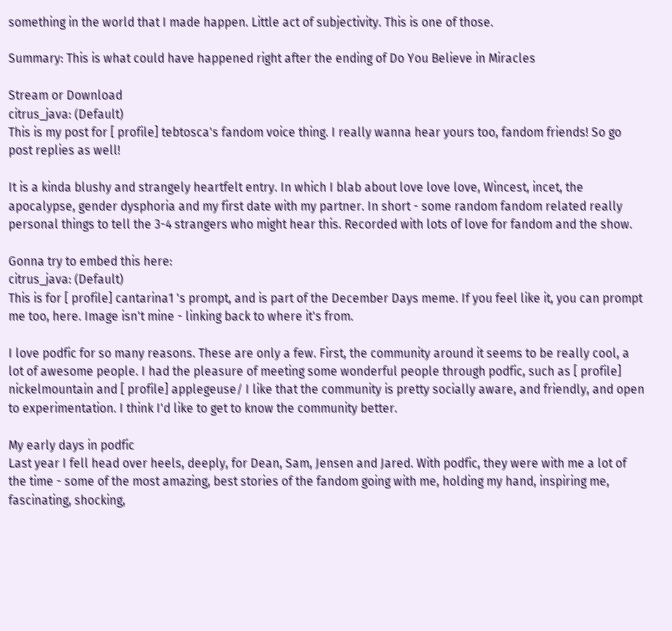something in the world that I made happen. Little act of subjectivity. This is one of those.

Summary: This is what could have happened right after the ending of Do You Believe in Miracles

Stream or Download
citrus_java: (Default)
This is my post for [ profile] tebtosca's fandom voice thing. I really wanna hear yours too, fandom friends! So go post replies as well!

It is a kinda blushy and strangely heartfelt entry. In which I blab about love love love, Wincest, incet, the apocalypse, gender dysphoria and my first date with my partner. In short - some random fandom related really personal things to tell the 3-4 strangers who might hear this. Recorded with lots of love for fandom and the show.

Gonna try to embed this here:
citrus_java: (Default)
This is for [ profile] cantarina1 's prompt, and is part of the December Days meme. If you feel like it, you can prompt me too, here. Image isn't mine - linking back to where it's from.

I love podfic for so many reasons. These are only a few. First, the community around it seems to be really cool, a lot of awesome people. I had the pleasure of meeting some wonderful people through podfic, such as [ profile] nickelmountain and [ profile] applegeuse/ I like that the community is pretty socially aware, and friendly, and open to experimentation. I think I'd like to get to know the community better.

My early days in podfic
Last year I fell head over heels, deeply, for Dean, Sam, Jensen and Jared. With podfic, they were with me a lot of the time - some of the most amazing, best stories of the fandom going with me, holding my hand, inspiring me, fascinating, shocking,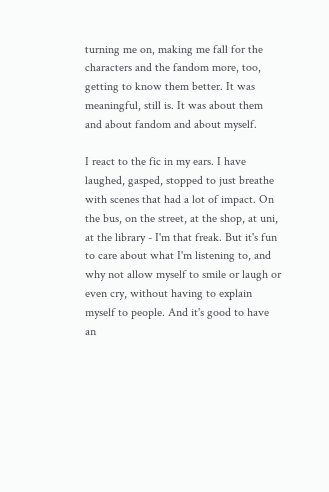turning me on, making me fall for the characters and the fandom more, too, getting to know them better. It was meaningful, still is. It was about them and about fandom and about myself.

I react to the fic in my ears. I have laughed, gasped, stopped to just breathe with scenes that had a lot of impact. On the bus, on the street, at the shop, at uni, at the library - I'm that freak. But it's fun to care about what I'm listening to, and why not allow myself to smile or laugh or even cry, without having to explain myself to people. And it's good to have an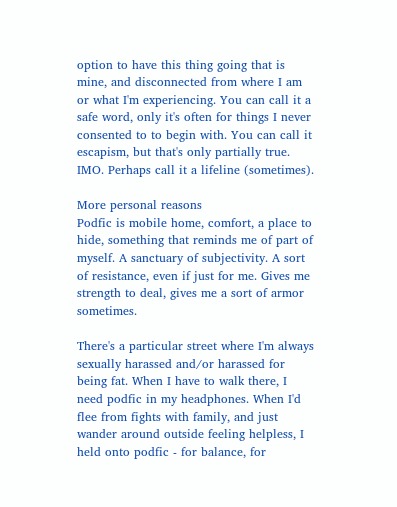option to have this thing going that is mine, and disconnected from where I am or what I'm experiencing. You can call it a safe word, only it's often for things I never consented to to begin with. You can call it escapism, but that's only partially true. IMO. Perhaps call it a lifeline (sometimes).

More personal reasons
Podfic is mobile home, comfort, a place to hide, something that reminds me of part of myself. A sanctuary of subjectivity. A sort of resistance, even if just for me. Gives me strength to deal, gives me a sort of armor sometimes.

There's a particular street where I'm always sexually harassed and/or harassed for being fat. When I have to walk there, I need podfic in my headphones. When I'd flee from fights with family, and just wander around outside feeling helpless, I held onto podfic - for balance, for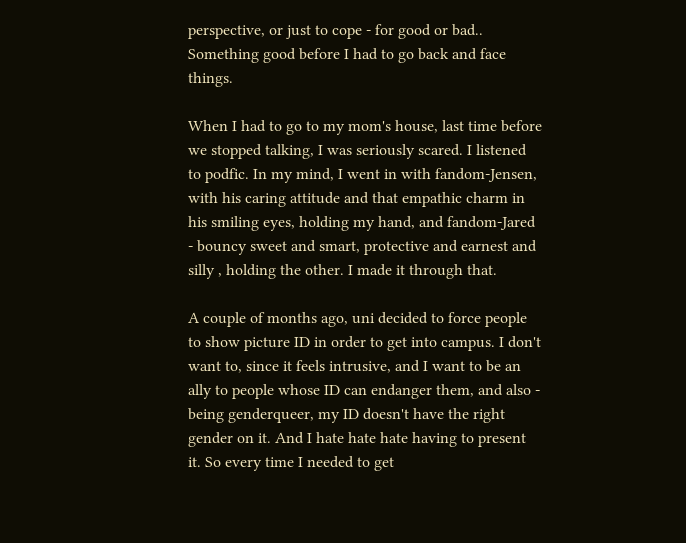perspective, or just to cope - for good or bad.. Something good before I had to go back and face things.

When I had to go to my mom's house, last time before we stopped talking, I was seriously scared. I listened to podfic. In my mind, I went in with fandom-Jensen, with his caring attitude and that empathic charm in his smiling eyes, holding my hand, and fandom-Jared - bouncy sweet and smart, protective and earnest and silly , holding the other. I made it through that.

A couple of months ago, uni decided to force people to show picture ID in order to get into campus. I don't want to, since it feels intrusive, and I want to be an ally to people whose ID can endanger them, and also - being genderqueer, my ID doesn't have the right gender on it. And I hate hate hate having to present it. So every time I needed to get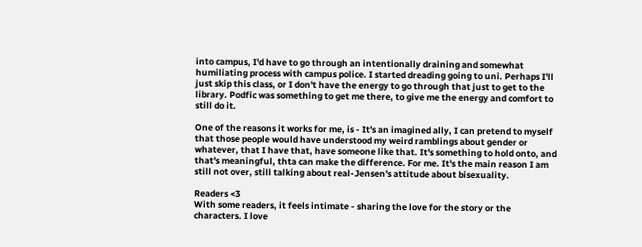into campus, I'd have to go through an intentionally draining and somewhat humiliating process with campus police. I started dreading going to uni. Perhaps I'll just skip this class, or I don't have the energy to go through that just to get to the library. Podfic was something to get me there, to give me the energy and comfort to still do it.

One of the reasons it works for me, is - It's an imagined ally, I can pretend to myself that those people would have understood my weird ramblings about gender or whatever, that I have that, have someone like that. It's something to hold onto, and that's meaningful, thta can make the difference. For me. It's the main reason I am still not over, still talking about real-Jensen's attitude about bisexuality.

Readers <3
With some readers, it feels intimate - sharing the love for the story or the characters. I love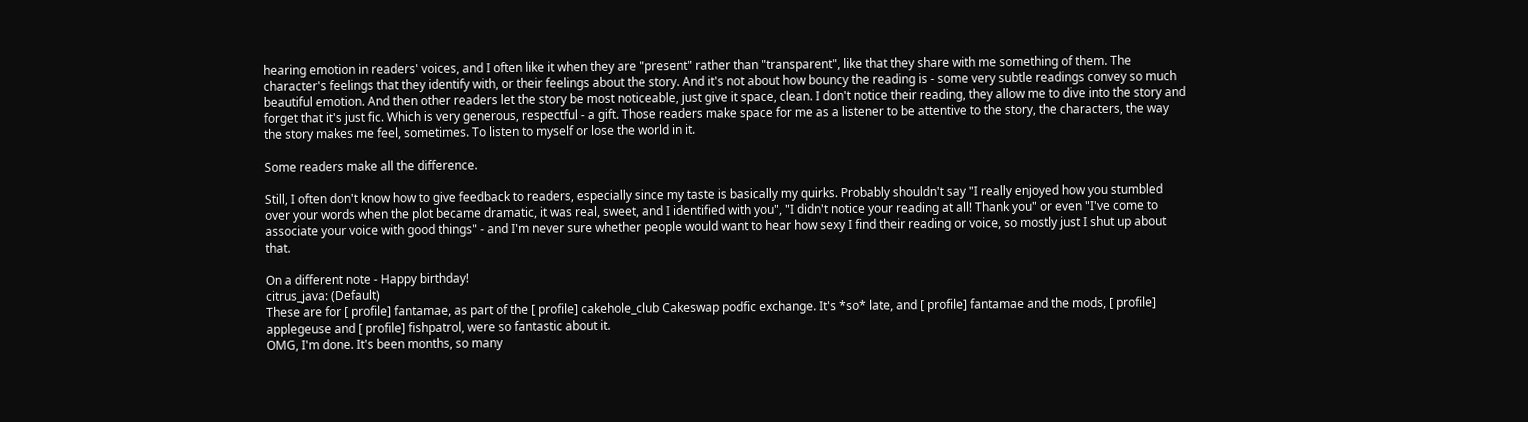hearing emotion in readers' voices, and I often like it when they are "present" rather than "transparent", like that they share with me something of them. The character's feelings that they identify with, or their feelings about the story. And it's not about how bouncy the reading is - some very subtle readings convey so much beautiful emotion. And then other readers let the story be most noticeable, just give it space, clean. I don't notice their reading, they allow me to dive into the story and forget that it's just fic. Which is very generous, respectful - a gift. Those readers make space for me as a listener to be attentive to the story, the characters, the way the story makes me feel, sometimes. To listen to myself or lose the world in it.

Some readers make all the difference.

Still, I often don't know how to give feedback to readers, especially since my taste is basically my quirks. Probably shouldn't say "I really enjoyed how you stumbled over your words when the plot became dramatic, it was real, sweet, and I identified with you", "I didn't notice your reading at all! Thank you" or even "I've come to associate your voice with good things" - and I'm never sure whether people would want to hear how sexy I find their reading or voice, so mostly just I shut up about that.

On a different note - Happy birthday!
citrus_java: (Default)
These are for [ profile] fantamae, as part of the [ profile] cakehole_club Cakeswap podfic exchange. It's *so* late, and [ profile] fantamae and the mods, [ profile] applegeuse and [ profile] fishpatrol, were so fantastic about it.
OMG, I'm done. It's been months, so many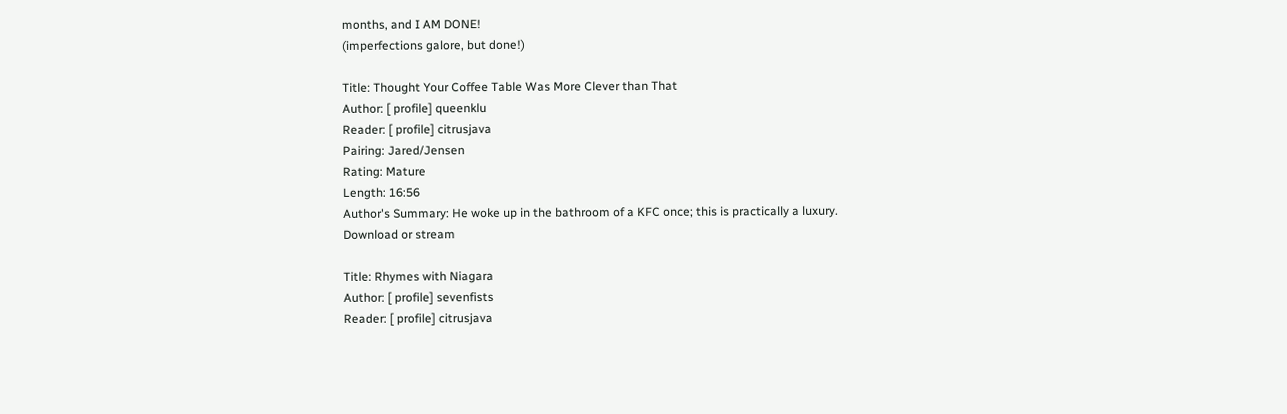months, and I AM DONE!
(imperfections galore, but done!)

Title: Thought Your Coffee Table Was More Clever than That
Author: [ profile] queenklu
Reader: [ profile] citrusjava
Pairing: Jared/Jensen
Rating: Mature
Length: 16:56
Author's Summary: He woke up in the bathroom of a KFC once; this is practically a luxury.
Download or stream

Title: Rhymes with Niagara
Author: [ profile] sevenfists
Reader: [ profile] citrusjava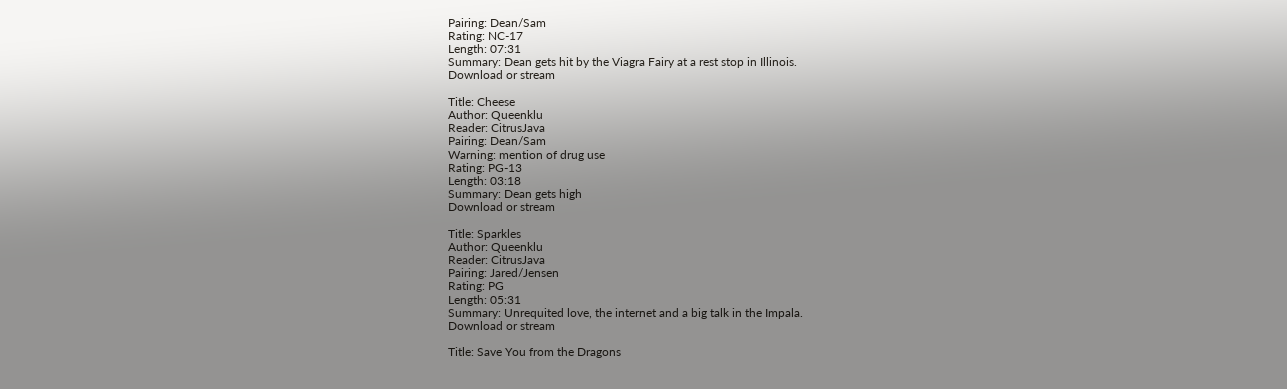Pairing: Dean/Sam
Rating: NC-17
Length: 07:31
Summary: Dean gets hit by the Viagra Fairy at a rest stop in Illinois.
Download or stream

Title: Cheese
Author: Queenklu
Reader: CitrusJava
Pairing: Dean/Sam
Warning: mention of drug use
Rating: PG-13
Length: 03:18
Summary: Dean gets high
Download or stream

Title: Sparkles
Author: Queenklu
Reader: CitrusJava
Pairing: Jared/Jensen
Rating: PG
Length: 05:31
Summary: Unrequited love, the internet and a big talk in the Impala.
Download or stream

Title: Save You from the Dragons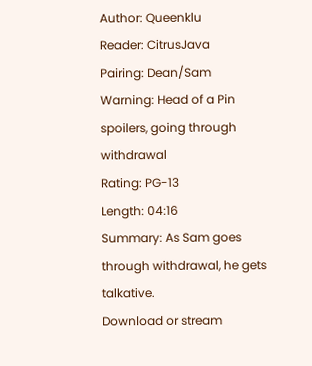Author: Queenklu
Reader: CitrusJava
Pairing: Dean/Sam
Warning: Head of a Pin spoilers, going through withdrawal
Rating: PG-13
Length: 04:16
Summary: As Sam goes through withdrawal, he gets talkative.
Download or stream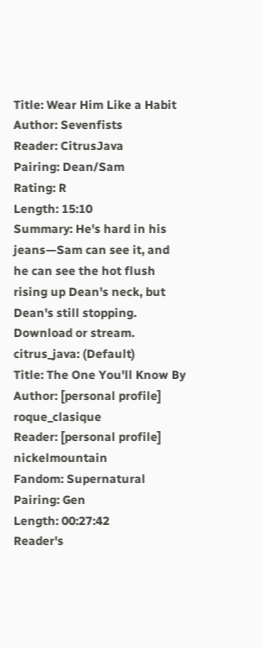Title: Wear Him Like a Habit
Author: Sevenfists
Reader: CitrusJava
Pairing: Dean/Sam
Rating: R
Length: 15:10
Summary: He's hard in his jeans—Sam can see it, and he can see the hot flush rising up Dean's neck, but Dean's still stopping. Download or stream.
citrus_java: (Default)
Title: The One You'll Know By
Author: [personal profile] roque_clasique
Reader: [personal profile] nickelmountain
Fandom: Supernatural
Pairing: Gen
Length: 00:27:42
Reader's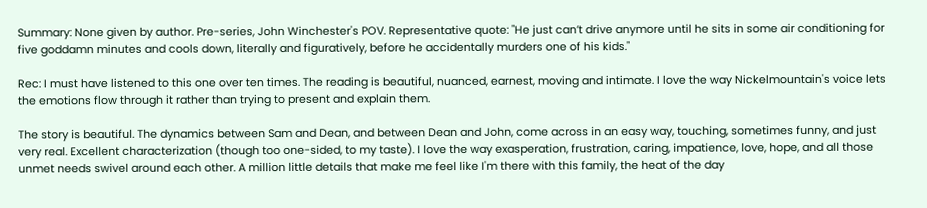Summary: None given by author. Pre-series, John Winchester's POV. Representative quote: "He just can’t drive anymore until he sits in some air conditioning for five goddamn minutes and cools down, literally and figuratively, before he accidentally murders one of his kids."

Rec: I must have listened to this one over ten times. The reading is beautiful, nuanced, earnest, moving and intimate. I love the way Nickelmountain's voice lets the emotions flow through it rather than trying to present and explain them.

The story is beautiful. The dynamics between Sam and Dean, and between Dean and John, come across in an easy way, touching, sometimes funny, and just very real. Excellent characterization (though too one-sided, to my taste). I love the way exasperation, frustration, caring, impatience, love, hope, and all those unmet needs swivel around each other. A million little details that make me feel like I'm there with this family, the heat of the day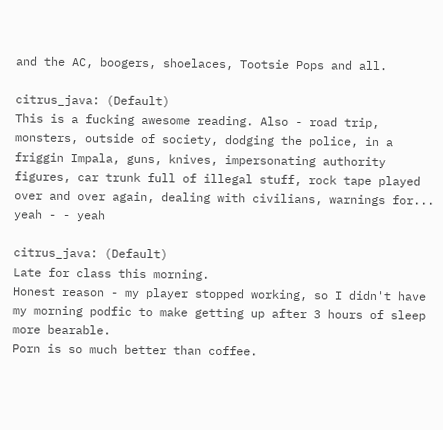and the AC, boogers, shoelaces, Tootsie Pops and all.

citrus_java: (Default)
This is a fucking awesome reading. Also - road trip, monsters, outside of society, dodging the police, in a friggin Impala, guns, knives, impersonating authority figures, car trunk full of illegal stuff, rock tape played over and over again, dealing with civilians, warnings for... yeah - - yeah

citrus_java: (Default)
Late for class this morning.
Honest reason - my player stopped working, so I didn't have my morning podfic to make getting up after 3 hours of sleep more bearable.
Porn is so much better than coffee.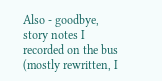Also - goodbye, story notes I recorded on the bus (mostly rewritten, I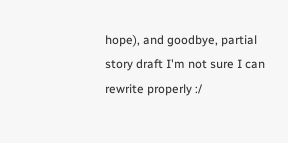hope), and goodbye, partial story draft I'm not sure I can rewrite properly :/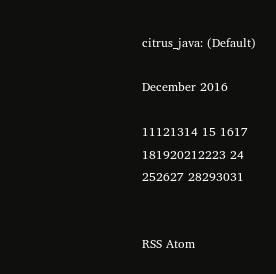citrus_java: (Default)

December 2016

11121314 15 1617
181920212223 24
252627 28293031


RSS Atom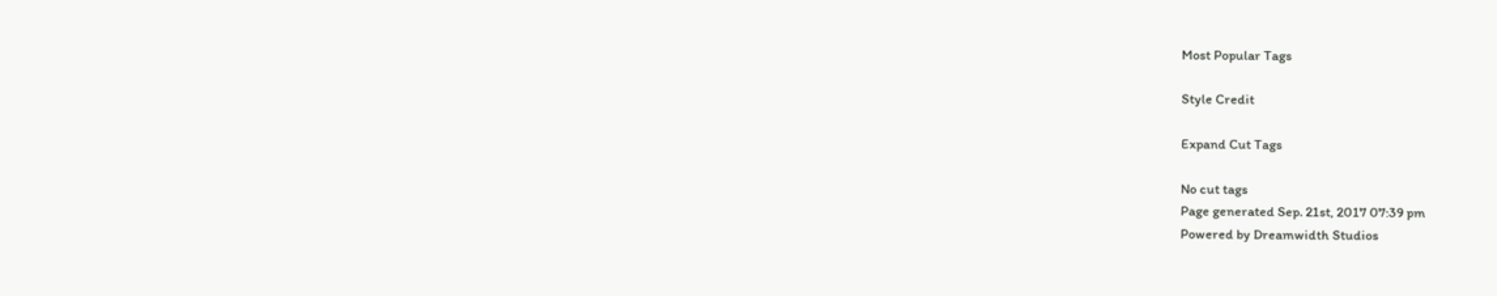Most Popular Tags

Style Credit

Expand Cut Tags

No cut tags
Page generated Sep. 21st, 2017 07:39 pm
Powered by Dreamwidth Studios